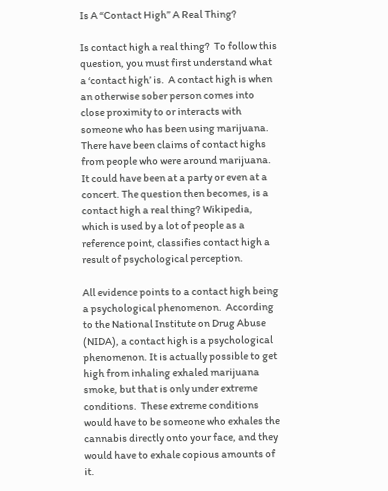Is A “Contact High” A Real Thing?

Is contact high a real thing?  To follow this question, you must first understand what a ‘contact high’ is.  A contact high is when an otherwise sober person comes into close proximity to or interacts with someone who has been using marijuana. There have been claims of contact highs from people who were around marijuana. It could have been at a party or even at a concert. The question then becomes, is a contact high a real thing? Wikipedia, which is used by a lot of people as a reference point, classifies contact high a result of psychological perception.

All evidence points to a contact high being a psychological phenomenon.  According to the National Institute on Drug Abuse (NIDA), a contact high is a psychological phenomenon. It is actually possible to get high from inhaling exhaled marijuana smoke, but that is only under extreme conditions.  These extreme conditions would have to be someone who exhales the cannabis directly onto your face, and they would have to exhale copious amounts of it.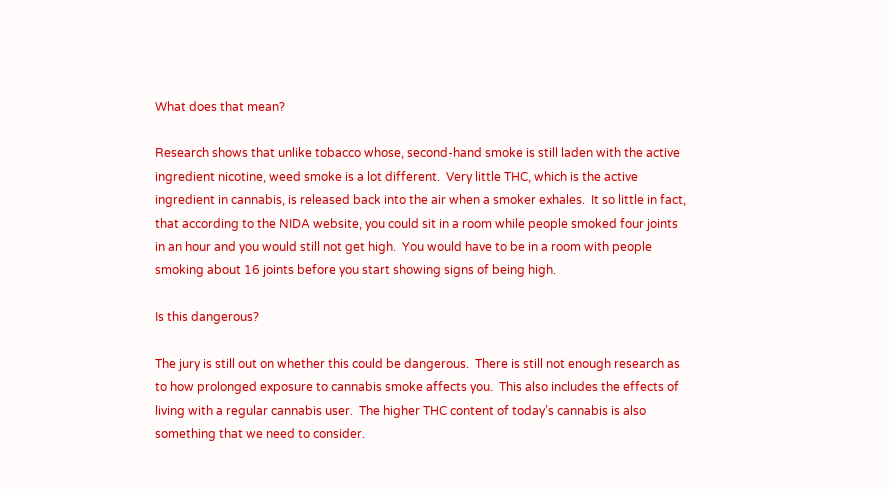What does that mean?

Research shows that unlike tobacco whose, second-hand smoke is still laden with the active ingredient nicotine, weed smoke is a lot different.  Very little THC, which is the active ingredient in cannabis, is released back into the air when a smoker exhales.  It so little in fact, that according to the NIDA website, you could sit in a room while people smoked four joints in an hour and you would still not get high.  You would have to be in a room with people smoking about 16 joints before you start showing signs of being high.

Is this dangerous?

The jury is still out on whether this could be dangerous.  There is still not enough research as to how prolonged exposure to cannabis smoke affects you.  This also includes the effects of living with a regular cannabis user.  The higher THC content of today’s cannabis is also something that we need to consider.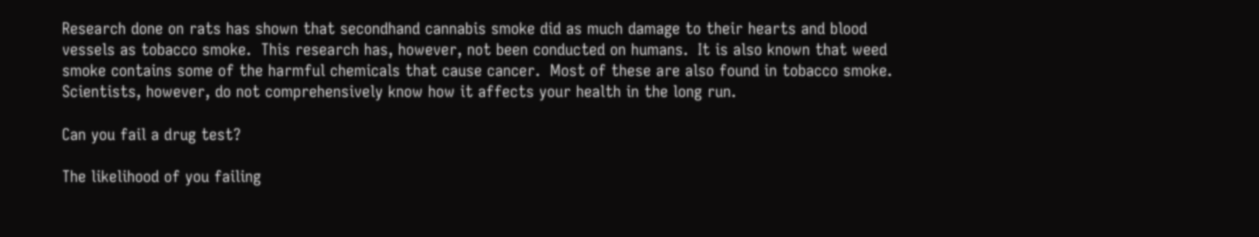Research done on rats has shown that secondhand cannabis smoke did as much damage to their hearts and blood vessels as tobacco smoke.  This research has, however, not been conducted on humans.  It is also known that weed smoke contains some of the harmful chemicals that cause cancer.  Most of these are also found in tobacco smoke.  Scientists, however, do not comprehensively know how it affects your health in the long run.

Can you fail a drug test?

The likelihood of you failing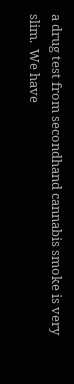a drug test from secondhand cannabis smoke is very slim.  We have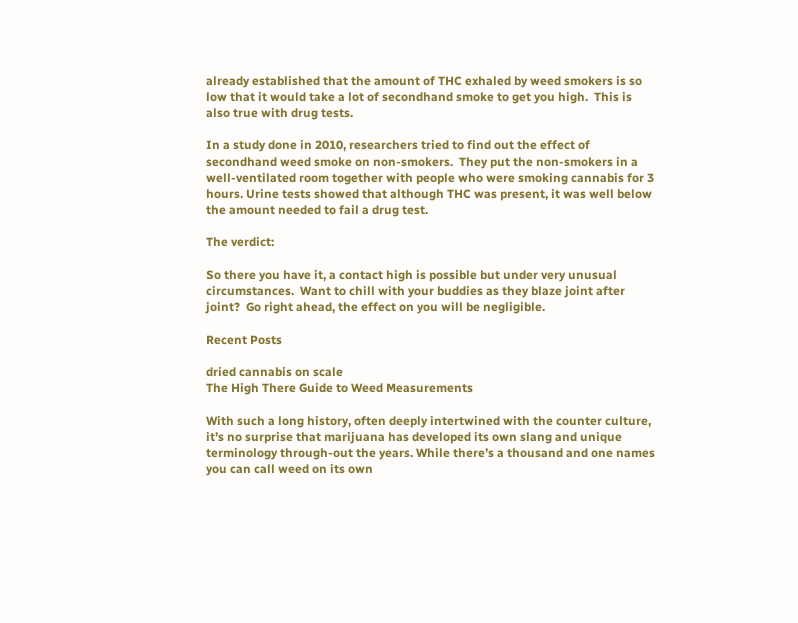already established that the amount of THC exhaled by weed smokers is so low that it would take a lot of secondhand smoke to get you high.  This is also true with drug tests.

In a study done in 2010, researchers tried to find out the effect of secondhand weed smoke on non-smokers.  They put the non-smokers in a well-ventilated room together with people who were smoking cannabis for 3 hours. Urine tests showed that although THC was present, it was well below the amount needed to fail a drug test.

The verdict:

So there you have it, a contact high is possible but under very unusual circumstances.  Want to chill with your buddies as they blaze joint after joint?  Go right ahead, the effect on you will be negligible.

Recent Posts

dried cannabis on scale
The High There Guide to Weed Measurements

With such a long history, often deeply intertwined with the counter culture, it’s no surprise that marijuana has developed its own slang and unique terminology through-out the years. While there’s a thousand and one names you can call weed on its own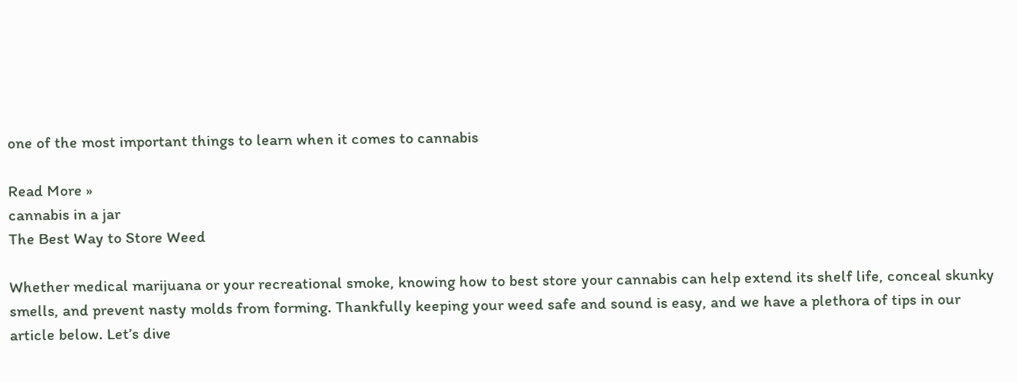one of the most important things to learn when it comes to cannabis

Read More »
cannabis in a jar
The Best Way to Store Weed

Whether medical marijuana or your recreational smoke, knowing how to best store your cannabis can help extend its shelf life, conceal skunky smells, and prevent nasty molds from forming. Thankfully keeping your weed safe and sound is easy, and we have a plethora of tips in our article below. Let’s dive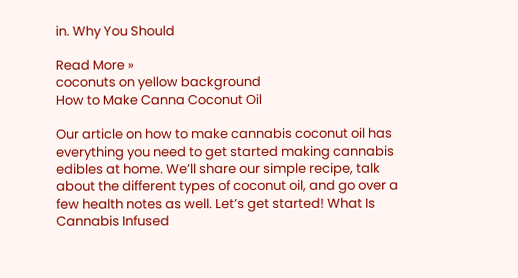in. Why You Should

Read More »
coconuts on yellow background
How to Make Canna Coconut Oil

Our article on how to make cannabis coconut oil has everything you need to get started making cannabis edibles at home. We’ll share our simple recipe, talk about the different types of coconut oil, and go over a few health notes as well. Let’s get started! What Is Cannabis Infused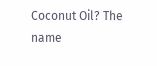Coconut Oil? The name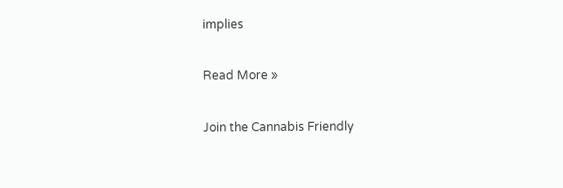implies

Read More »

Join the Cannabis Friendly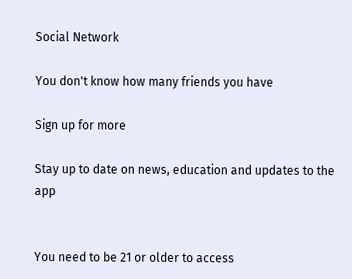Social Network

You don't know how many friends you have

Sign up for more

Stay up to date on news, education and updates to the app


You need to be 21 or older to access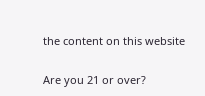the content on this website

Are you 21 or over?